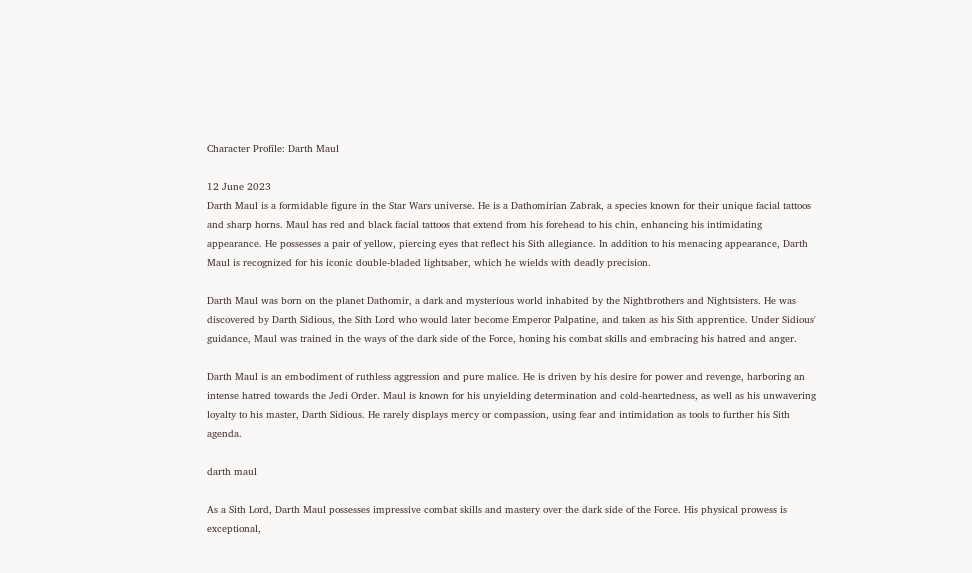Character Profile: Darth Maul

12 June 2023
Darth Maul is a formidable figure in the Star Wars universe. He is a Dathomirian Zabrak, a species known for their unique facial tattoos and sharp horns. Maul has red and black facial tattoos that extend from his forehead to his chin, enhancing his intimidating appearance. He possesses a pair of yellow, piercing eyes that reflect his Sith allegiance. In addition to his menacing appearance, Darth Maul is recognized for his iconic double-bladed lightsaber, which he wields with deadly precision.

Darth Maul was born on the planet Dathomir, a dark and mysterious world inhabited by the Nightbrothers and Nightsisters. He was discovered by Darth Sidious, the Sith Lord who would later become Emperor Palpatine, and taken as his Sith apprentice. Under Sidious' guidance, Maul was trained in the ways of the dark side of the Force, honing his combat skills and embracing his hatred and anger.

Darth Maul is an embodiment of ruthless aggression and pure malice. He is driven by his desire for power and revenge, harboring an intense hatred towards the Jedi Order. Maul is known for his unyielding determination and cold-heartedness, as well as his unwavering loyalty to his master, Darth Sidious. He rarely displays mercy or compassion, using fear and intimidation as tools to further his Sith agenda.

darth maul

As a Sith Lord, Darth Maul possesses impressive combat skills and mastery over the dark side of the Force. His physical prowess is exceptional,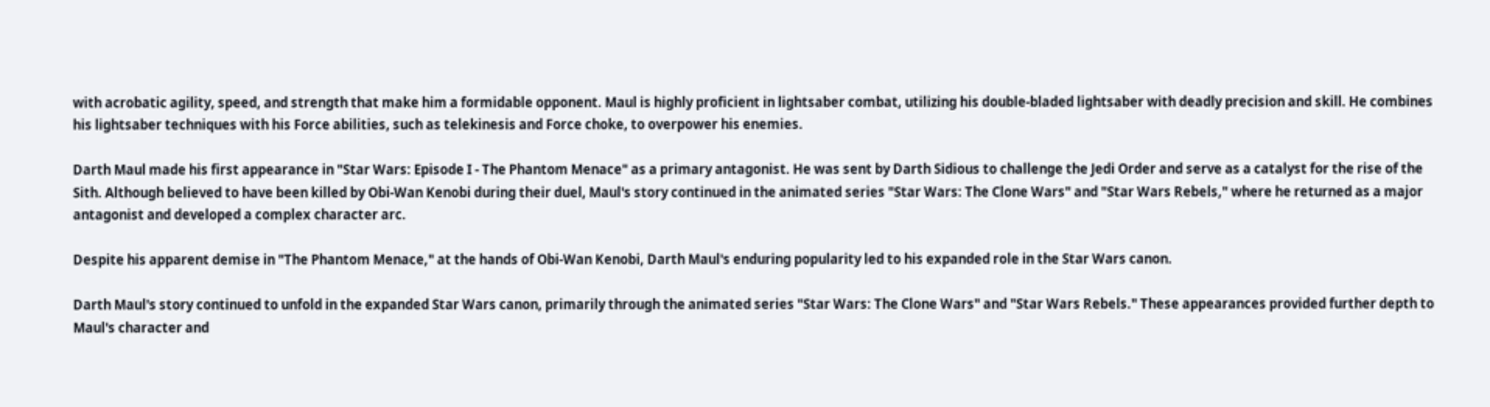with acrobatic agility, speed, and strength that make him a formidable opponent. Maul is highly proficient in lightsaber combat, utilizing his double-bladed lightsaber with deadly precision and skill. He combines his lightsaber techniques with his Force abilities, such as telekinesis and Force choke, to overpower his enemies.

Darth Maul made his first appearance in "Star Wars: Episode I - The Phantom Menace" as a primary antagonist. He was sent by Darth Sidious to challenge the Jedi Order and serve as a catalyst for the rise of the Sith. Although believed to have been killed by Obi-Wan Kenobi during their duel, Maul's story continued in the animated series "Star Wars: The Clone Wars" and "Star Wars Rebels," where he returned as a major antagonist and developed a complex character arc.

Despite his apparent demise in "The Phantom Menace," at the hands of Obi-Wan Kenobi, Darth Maul's enduring popularity led to his expanded role in the Star Wars canon.

Darth Maul's story continued to unfold in the expanded Star Wars canon, primarily through the animated series "Star Wars: The Clone Wars" and "Star Wars Rebels." These appearances provided further depth to Maul's character and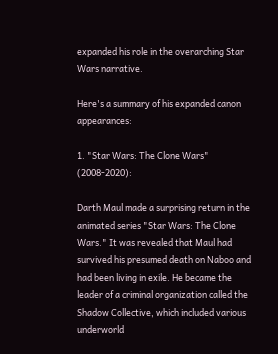expanded his role in the overarching Star Wars narrative.

Here's a summary of his expanded canon appearances:

1. "Star Wars: The Clone Wars" (2008-2020):

Darth Maul made a surprising return in the animated series "Star Wars: The Clone Wars." It was revealed that Maul had survived his presumed death on Naboo and had been living in exile. He became the leader of a criminal organization called the Shadow Collective, which included various underworld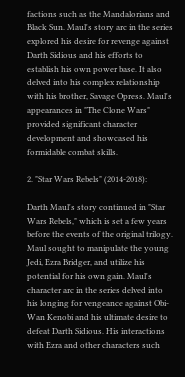factions such as the Mandalorians and Black Sun. Maul's story arc in the series explored his desire for revenge against Darth Sidious and his efforts to establish his own power base. It also delved into his complex relationship with his brother, Savage Opress. Maul's appearances in "The Clone Wars" provided significant character development and showcased his formidable combat skills.

2. "Star Wars Rebels" (2014-2018):

Darth Maul's story continued in "Star Wars Rebels," which is set a few years before the events of the original trilogy. Maul sought to manipulate the young Jedi, Ezra Bridger, and utilize his potential for his own gain. Maul's character arc in the series delved into his longing for vengeance against Obi-Wan Kenobi and his ultimate desire to defeat Darth Sidious. His interactions with Ezra and other characters such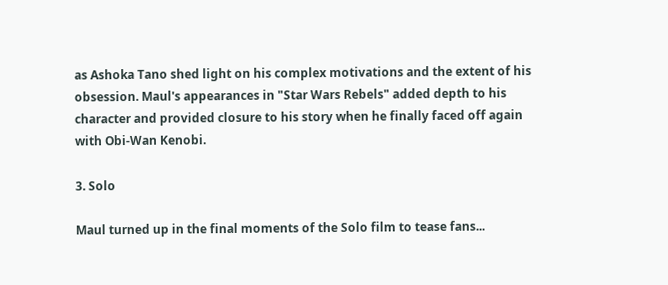as Ashoka Tano shed light on his complex motivations and the extent of his obsession. Maul's appearances in "Star Wars Rebels" added depth to his character and provided closure to his story when he finally faced off again with Obi-Wan Kenobi.

3. Solo

Maul turned up in the final moments of the Solo film to tease fans...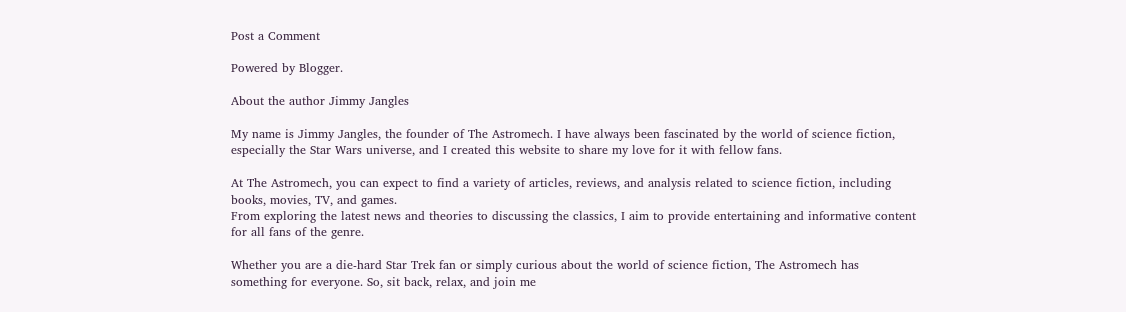Post a Comment

Powered by Blogger.

About the author Jimmy Jangles

My name is Jimmy Jangles, the founder of The Astromech. I have always been fascinated by the world of science fiction, especially the Star Wars universe, and I created this website to share my love for it with fellow fans.

At The Astromech, you can expect to find a variety of articles, reviews, and analysis related to science fiction, including books, movies, TV, and games.
From exploring the latest news and theories to discussing the classics, I aim to provide entertaining and informative content for all fans of the genre.

Whether you are a die-hard Star Trek fan or simply curious about the world of science fiction, The Astromech has something for everyone. So, sit back, relax, and join me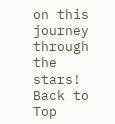on this journey through the stars!
Back to Top